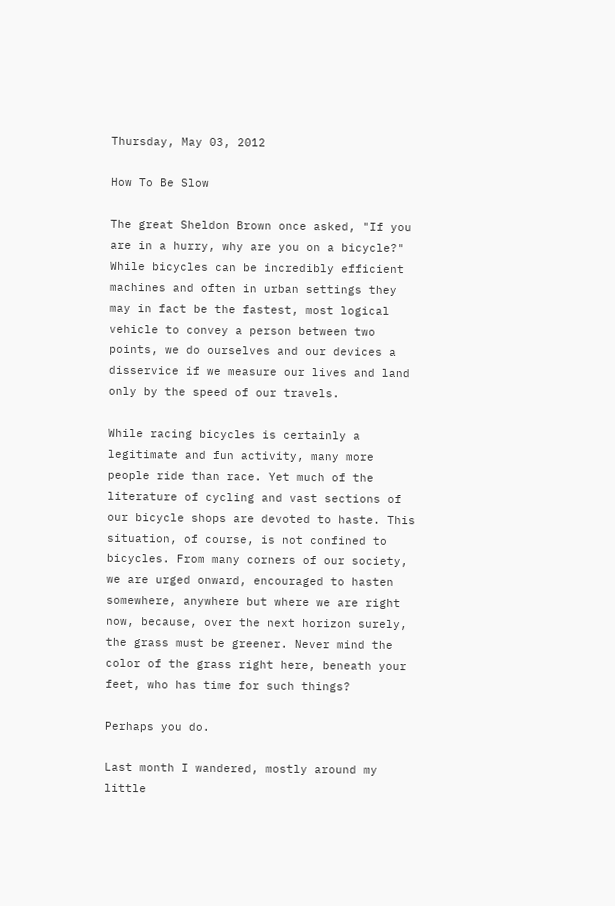Thursday, May 03, 2012

How To Be Slow

The great Sheldon Brown once asked, "If you are in a hurry, why are you on a bicycle?" While bicycles can be incredibly efficient machines and often in urban settings they may in fact be the fastest, most logical vehicle to convey a person between two points, we do ourselves and our devices a disservice if we measure our lives and land only by the speed of our travels.

While racing bicycles is certainly a legitimate and fun activity, many more people ride than race. Yet much of the literature of cycling and vast sections of our bicycle shops are devoted to haste. This situation, of course, is not confined to bicycles. From many corners of our society, we are urged onward, encouraged to hasten somewhere, anywhere but where we are right now, because, over the next horizon surely, the grass must be greener. Never mind the color of the grass right here, beneath your feet, who has time for such things?

Perhaps you do.

Last month I wandered, mostly around my little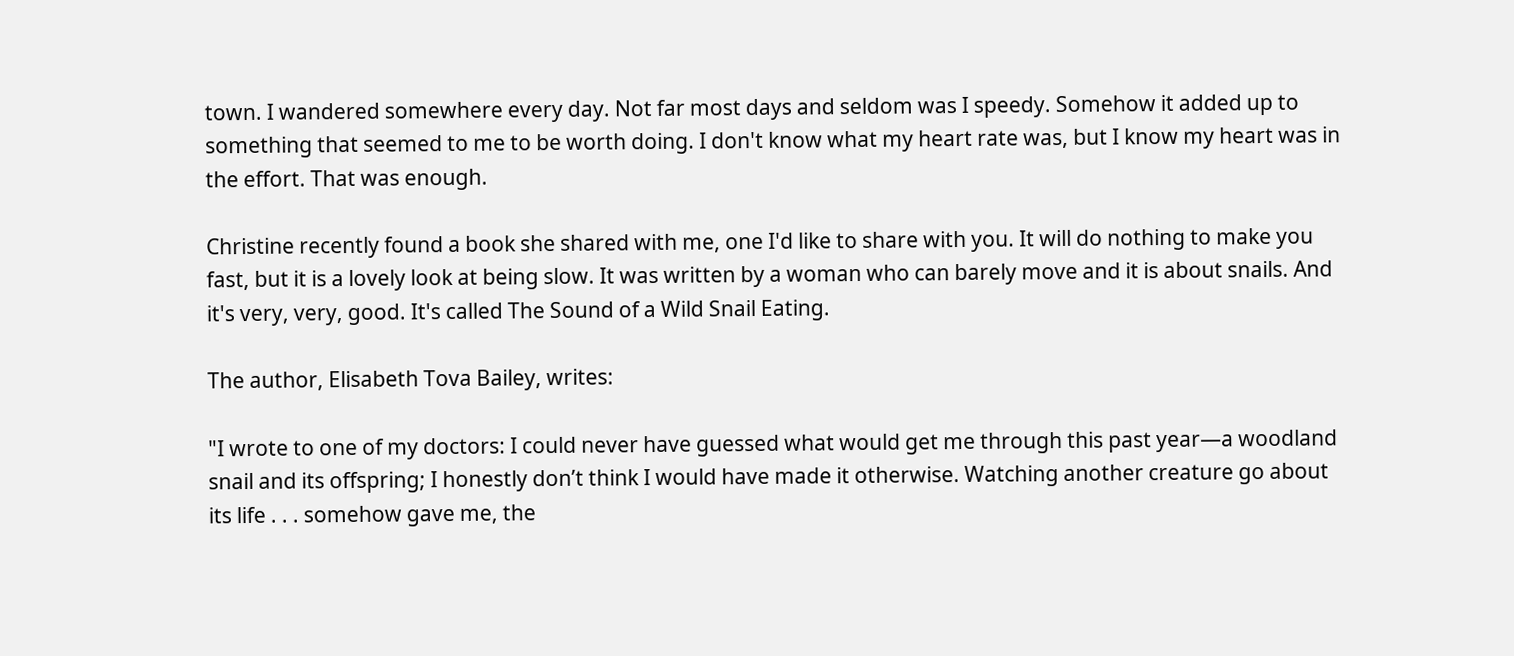town. I wandered somewhere every day. Not far most days and seldom was I speedy. Somehow it added up to something that seemed to me to be worth doing. I don't know what my heart rate was, but I know my heart was in the effort. That was enough.

Christine recently found a book she shared with me, one I'd like to share with you. It will do nothing to make you fast, but it is a lovely look at being slow. It was written by a woman who can barely move and it is about snails. And it's very, very, good. It's called The Sound of a Wild Snail Eating.

The author, Elisabeth Tova Bailey, writes:

"I wrote to one of my doctors: I could never have guessed what would get me through this past year—a woodland snail and its offspring; I honestly don’t think I would have made it otherwise. Watching another creature go about its life . . . somehow gave me, the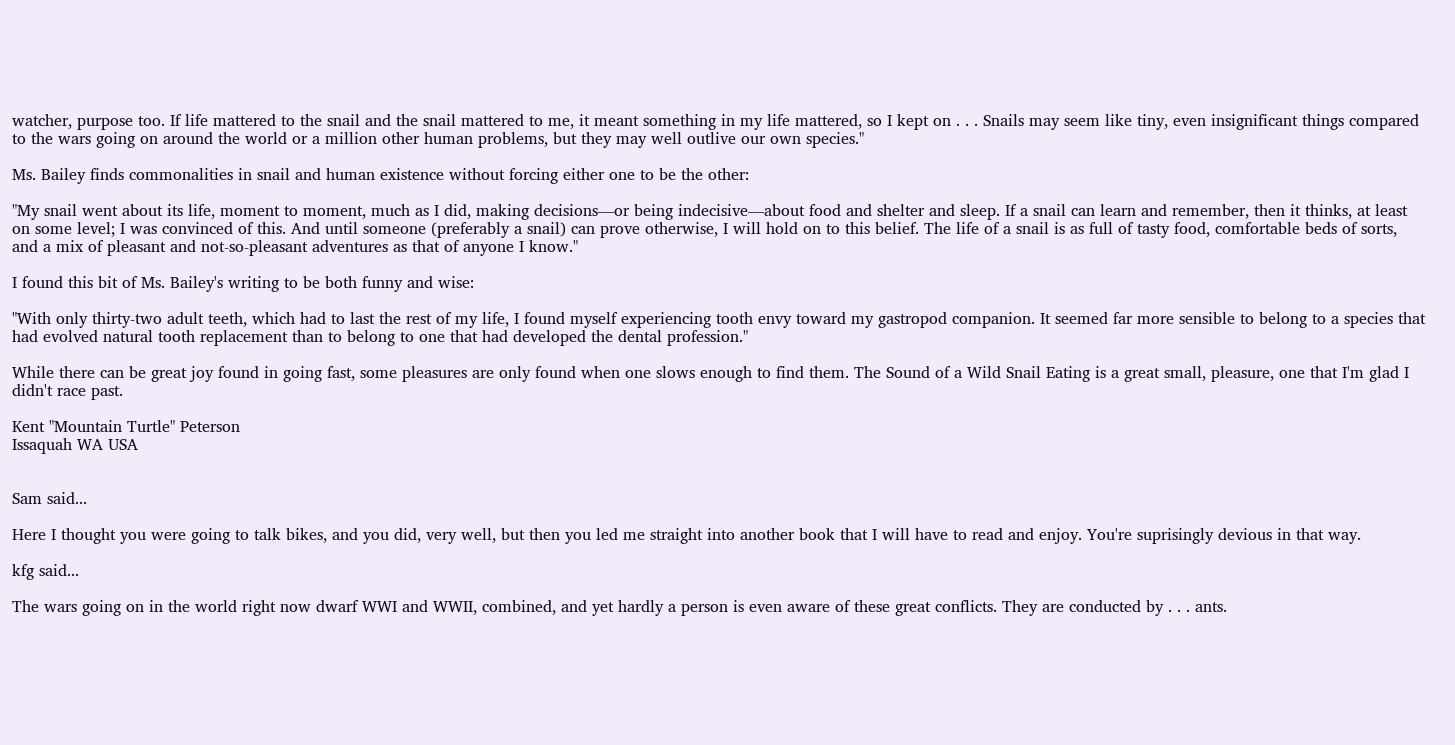watcher, purpose too. If life mattered to the snail and the snail mattered to me, it meant something in my life mattered, so I kept on . . . Snails may seem like tiny, even insignificant things compared to the wars going on around the world or a million other human problems, but they may well outlive our own species."

Ms. Bailey finds commonalities in snail and human existence without forcing either one to be the other:

"My snail went about its life, moment to moment, much as I did, making decisions—or being indecisive—about food and shelter and sleep. If a snail can learn and remember, then it thinks, at least on some level; I was convinced of this. And until someone (preferably a snail) can prove otherwise, I will hold on to this belief. The life of a snail is as full of tasty food, comfortable beds of sorts, and a mix of pleasant and not-so-pleasant adventures as that of anyone I know."

I found this bit of Ms. Bailey's writing to be both funny and wise:

"With only thirty-two adult teeth, which had to last the rest of my life, I found myself experiencing tooth envy toward my gastropod companion. It seemed far more sensible to belong to a species that had evolved natural tooth replacement than to belong to one that had developed the dental profession."

While there can be great joy found in going fast, some pleasures are only found when one slows enough to find them. The Sound of a Wild Snail Eating is a great small, pleasure, one that I'm glad I didn't race past.

Kent "Mountain Turtle" Peterson
Issaquah WA USA


Sam said...

Here I thought you were going to talk bikes, and you did, very well, but then you led me straight into another book that I will have to read and enjoy. You're suprisingly devious in that way.

kfg said...

The wars going on in the world right now dwarf WWI and WWII, combined, and yet hardly a person is even aware of these great conflicts. They are conducted by . . . ants.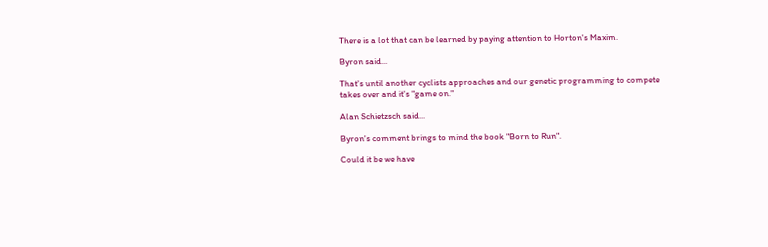There is a lot that can be learned by paying attention to Horton's Maxim.

Byron said...

That's until another cyclists approaches and our genetic programming to compete takes over and it's "game on."

Alan Schietzsch said...

Byron's comment brings to mind the book "Born to Run".

Could it be we have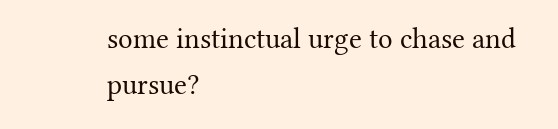some instinctual urge to chase and pursue?